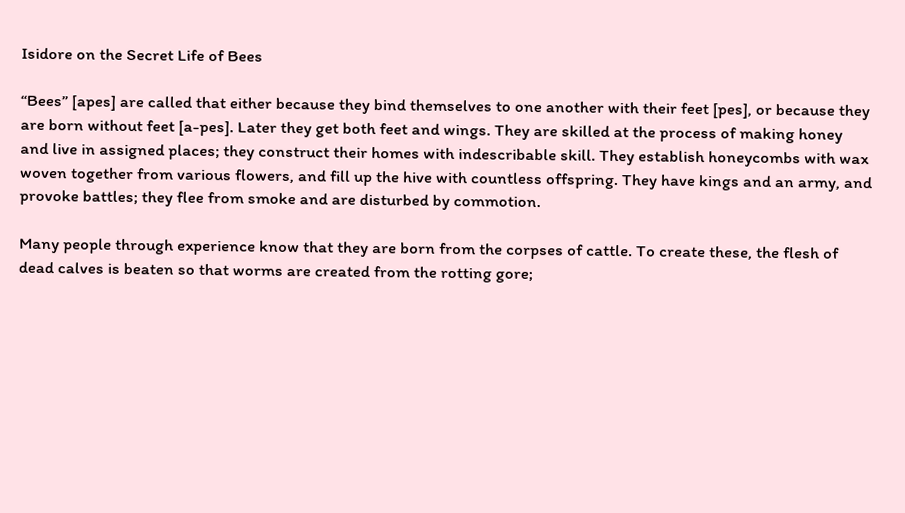Isidore on the Secret Life of Bees

“Bees” [apes] are called that either because they bind themselves to one another with their feet [pes], or because they are born without feet [a-pes]. Later they get both feet and wings. They are skilled at the process of making honey and live in assigned places; they construct their homes with indescribable skill. They establish honeycombs with wax woven together from various flowers, and fill up the hive with countless offspring. They have kings and an army, and provoke battles; they flee from smoke and are disturbed by commotion.

Many people through experience know that they are born from the corpses of cattle. To create these, the flesh of dead calves is beaten so that worms are created from the rotting gore;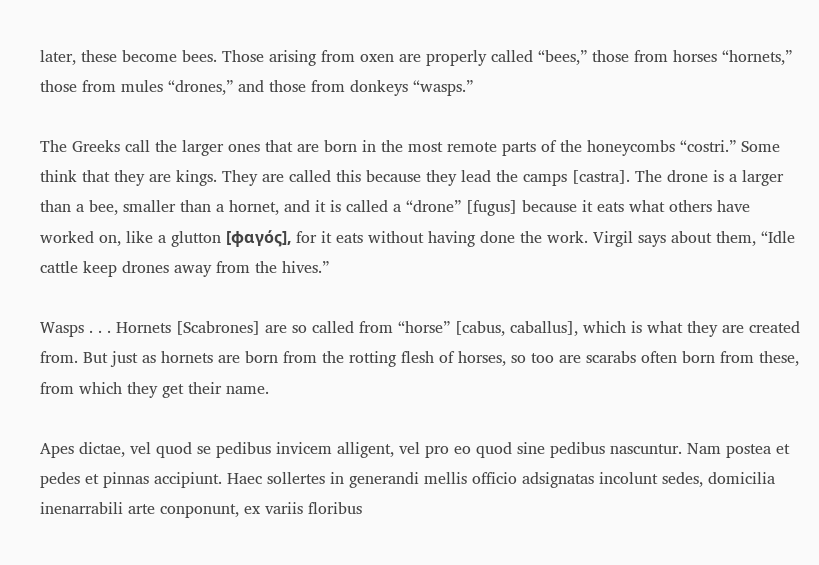later, these become bees. Those arising from oxen are properly called “bees,” those from horses “hornets,” those from mules “drones,” and those from donkeys “wasps.”

The Greeks call the larger ones that are born in the most remote parts of the honeycombs “costri.” Some think that they are kings. They are called this because they lead the camps [castra]. The drone is a larger than a bee, smaller than a hornet, and it is called a “drone” [fugus] because it eats what others have worked on, like a glutton [φαγός], for it eats without having done the work. Virgil says about them, “Idle cattle keep drones away from the hives.”

Wasps . . . Hornets [Scabrones] are so called from “horse” [cabus, caballus], which is what they are created from. But just as hornets are born from the rotting flesh of horses, so too are scarabs often born from these, from which they get their name.

Apes dictae, vel quod se pedibus invicem alligent, vel pro eo quod sine pedibus nascuntur. Nam postea et pedes et pinnas accipiunt. Haec sollertes in generandi mellis officio adsignatas incolunt sedes, domicilia inenarrabili arte conponunt, ex variis floribus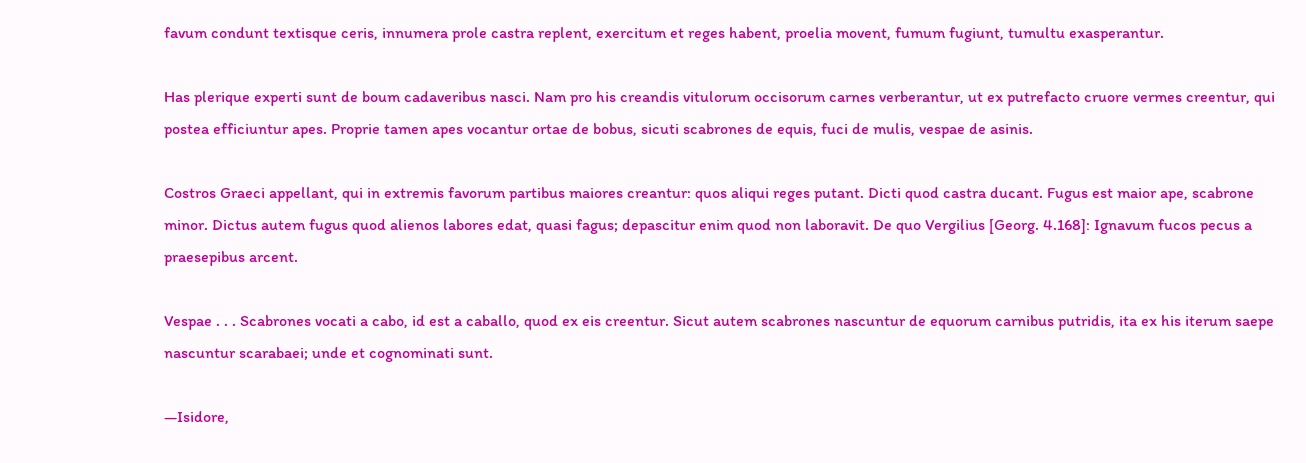favum condunt textisque ceris, innumera prole castra replent, exercitum et reges habent, proelia movent, fumum fugiunt, tumultu exasperantur.

Has plerique experti sunt de boum cadaveribus nasci. Nam pro his creandis vitulorum occisorum carnes verberantur, ut ex putrefacto cruore vermes creentur, qui postea efficiuntur apes. Proprie tamen apes vocantur ortae de bobus, sicuti scabrones de equis, fuci de mulis, vespae de asinis.

Costros Graeci appellant, qui in extremis favorum partibus maiores creantur: quos aliqui reges putant. Dicti quod castra ducant. Fugus est maior ape, scabrone minor. Dictus autem fugus quod alienos labores edat, quasi fagus; depascitur enim quod non laboravit. De quo Vergilius [Georg. 4.168]: Ignavum fucos pecus a praesepibus arcent.

Vespae . . . Scabrones vocati a cabo, id est a caballo, quod ex eis creentur. Sicut autem scabrones nascuntur de equorum carnibus putridis, ita ex his iterum saepe nascuntur scarabaei; unde et cognominati sunt.

—Isidore,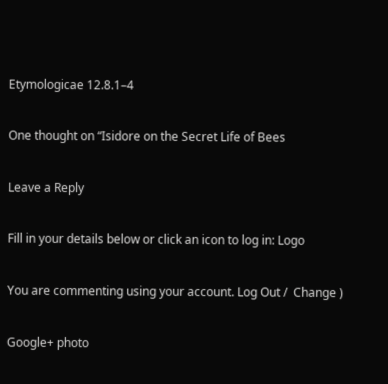Etymologicae 12.8.1–4

One thought on “Isidore on the Secret Life of Bees

Leave a Reply

Fill in your details below or click an icon to log in: Logo

You are commenting using your account. Log Out /  Change )

Google+ photo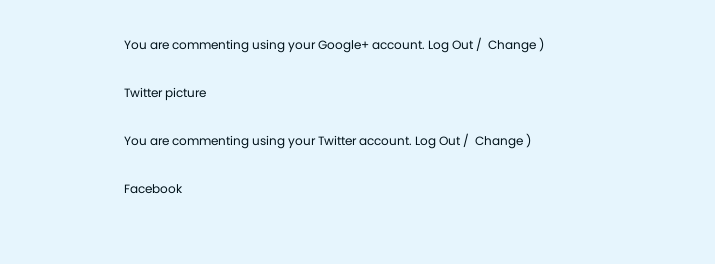You are commenting using your Google+ account. Log Out /  Change )

Twitter picture

You are commenting using your Twitter account. Log Out /  Change )

Facebook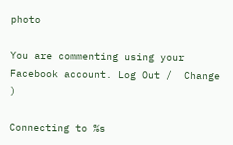photo

You are commenting using your Facebook account. Log Out /  Change )

Connecting to %s